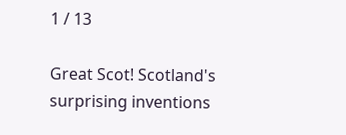1 / 13

Great Scot! Scotland's surprising inventions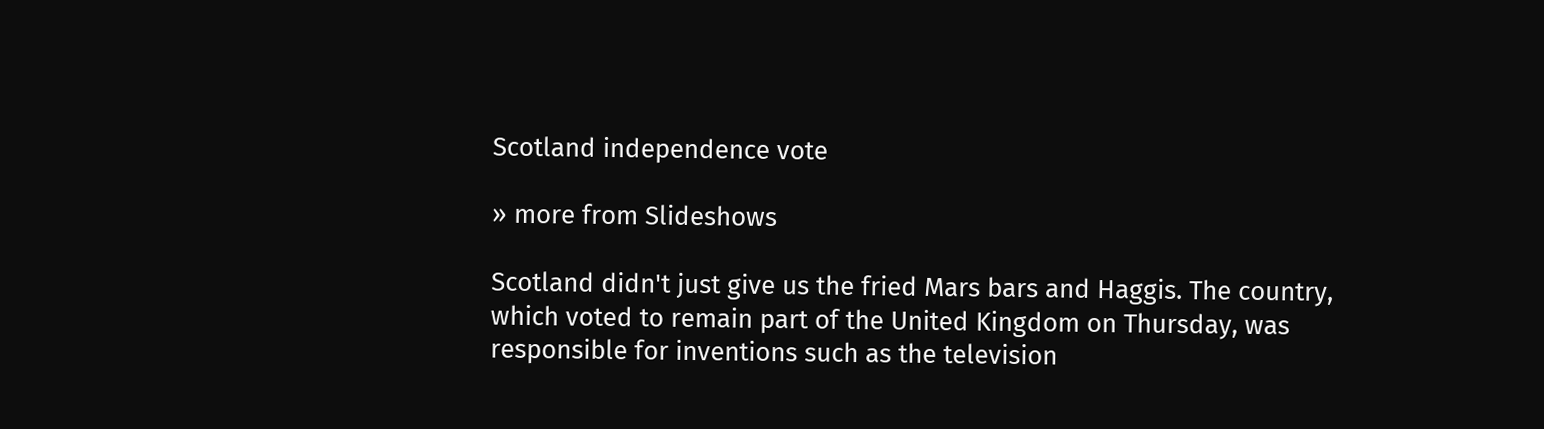Scotland independence vote

» more from Slideshows

Scotland didn't just give us the fried Mars bars and Haggis. The country, which voted to remain part of the United Kingdom on Thursday, was responsible for inventions such as the television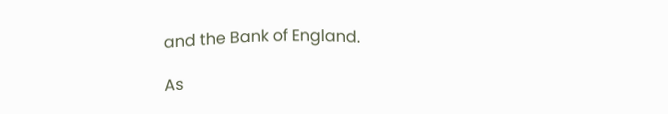and the Bank of England.

As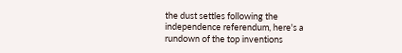the dust settles following the independence referendum, here's a rundown of the top inventions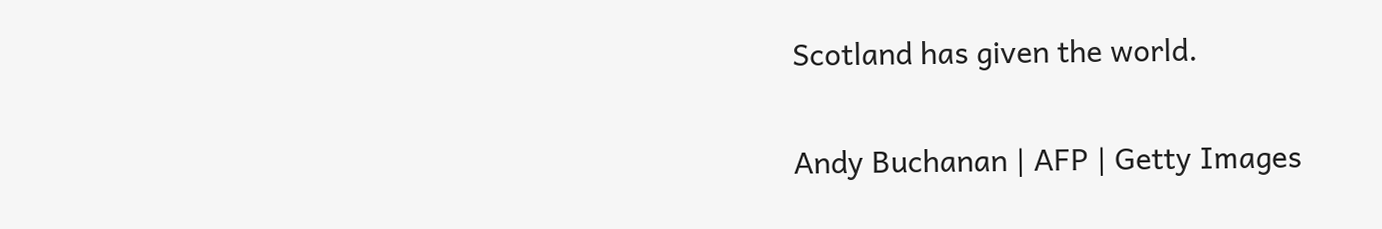Scotland has given the world.

Andy Buchanan | AFP | Getty Images